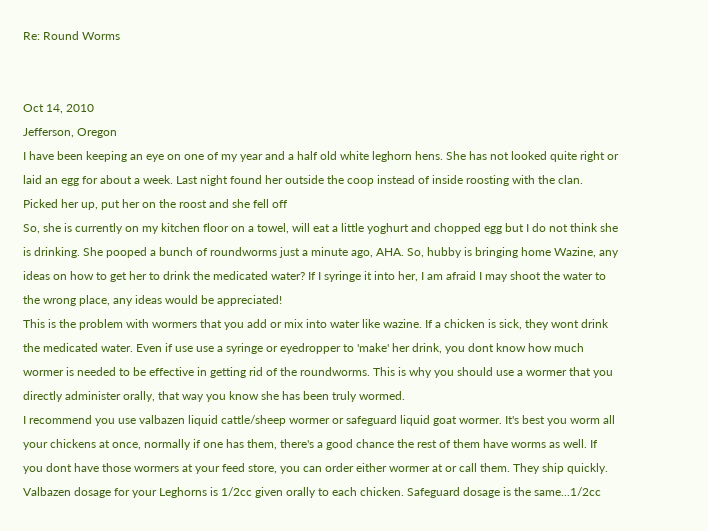Re: Round Worms


Oct 14, 2010
Jefferson, Oregon
I have been keeping an eye on one of my year and a half old white leghorn hens. She has not looked quite right or laid an egg for about a week. Last night found her outside the coop instead of inside roosting with the clan. Picked her up, put her on the roost and she fell off
So, she is currently on my kitchen floor on a towel, will eat a little yoghurt and chopped egg but I do not think she is drinking. She pooped a bunch of roundworms just a minute ago, AHA. So, hubby is bringing home Wazine, any ideas on how to get her to drink the medicated water? If I syringe it into her, I am afraid I may shoot the water to the wrong place, any ideas would be appreciated!
This is the problem with wormers that you add or mix into water like wazine. If a chicken is sick, they wont drink the medicated water. Even if use use a syringe or eyedropper to 'make' her drink, you dont know how much wormer is needed to be effective in getting rid of the roundworms. This is why you should use a wormer that you directly administer orally, that way you know she has been truly wormed.
I recommend you use valbazen liquid cattle/sheep wormer or safeguard liquid goat wormer. It's best you worm all your chickens at once, normally if one has them, there's a good chance the rest of them have worms as well. If you dont have those wormers at your feed store, you can order either wormer at or call them. They ship quickly.
Valbazen dosage for your Leghorns is 1/2cc given orally to each chicken. Safeguard dosage is the same...1/2cc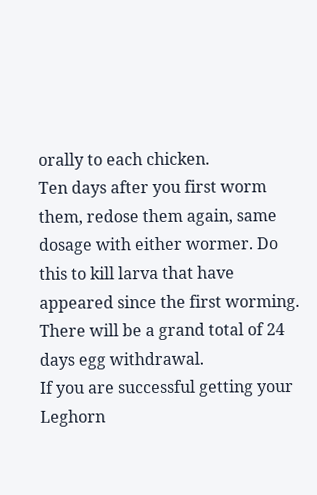orally to each chicken.
Ten days after you first worm them, redose them again, same dosage with either wormer. Do this to kill larva that have appeared since the first worming. There will be a grand total of 24 days egg withdrawal.
If you are successful getting your Leghorn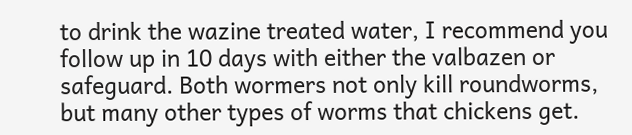to drink the wazine treated water, I recommend you follow up in 10 days with either the valbazen or safeguard. Both wormers not only kill roundworms, but many other types of worms that chickens get.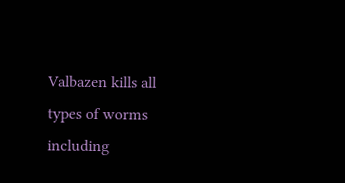Valbazen kills all types of worms including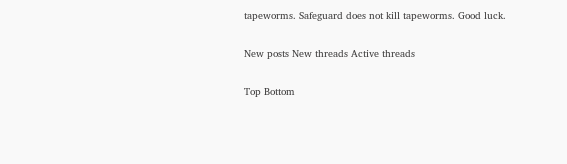tapeworms. Safeguard does not kill tapeworms. Good luck.

New posts New threads Active threads

Top Bottom